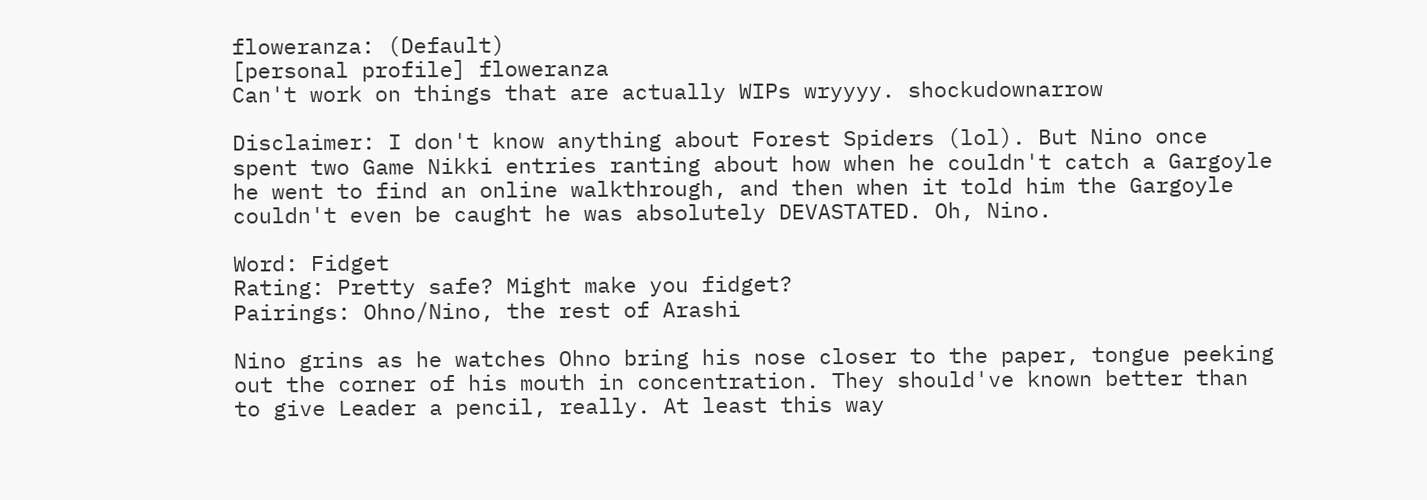floweranza: (Default)
[personal profile] floweranza
Can't work on things that are actually WIPs wryyyy. shockudownarrow

Disclaimer: I don't know anything about Forest Spiders (lol). But Nino once spent two Game Nikki entries ranting about how when he couldn't catch a Gargoyle he went to find an online walkthrough, and then when it told him the Gargoyle couldn't even be caught he was absolutely DEVASTATED. Oh, Nino.

Word: Fidget
Rating: Pretty safe? Might make you fidget?
Pairings: Ohno/Nino, the rest of Arashi

Nino grins as he watches Ohno bring his nose closer to the paper, tongue peeking out the corner of his mouth in concentration. They should've known better than to give Leader a pencil, really. At least this way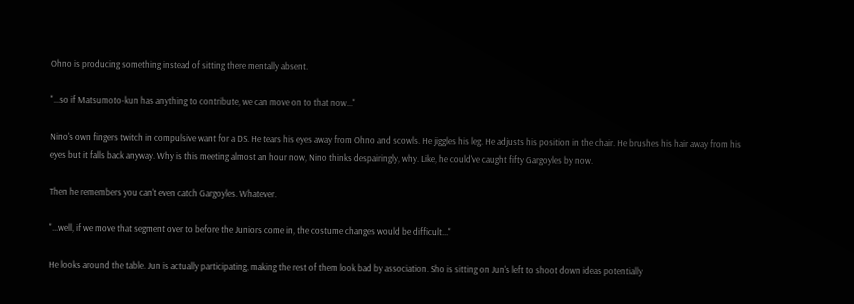Ohno is producing something instead of sitting there mentally absent.

"...so if Matsumoto-kun has anything to contribute, we can move on to that now..."

Nino's own fingers twitch in compulsive want for a DS. He tears his eyes away from Ohno and scowls. He jiggles his leg. He adjusts his position in the chair. He brushes his hair away from his eyes but it falls back anyway. Why is this meeting almost an hour now, Nino thinks despairingly, why. Like, he could've caught fifty Gargoyles by now.

Then he remembers you can't even catch Gargoyles. Whatever.

"...well, if we move that segment over to before the Juniors come in, the costume changes would be difficult..."

He looks around the table. Jun is actually participating, making the rest of them look bad by association. Sho is sitting on Jun's left to shoot down ideas potentially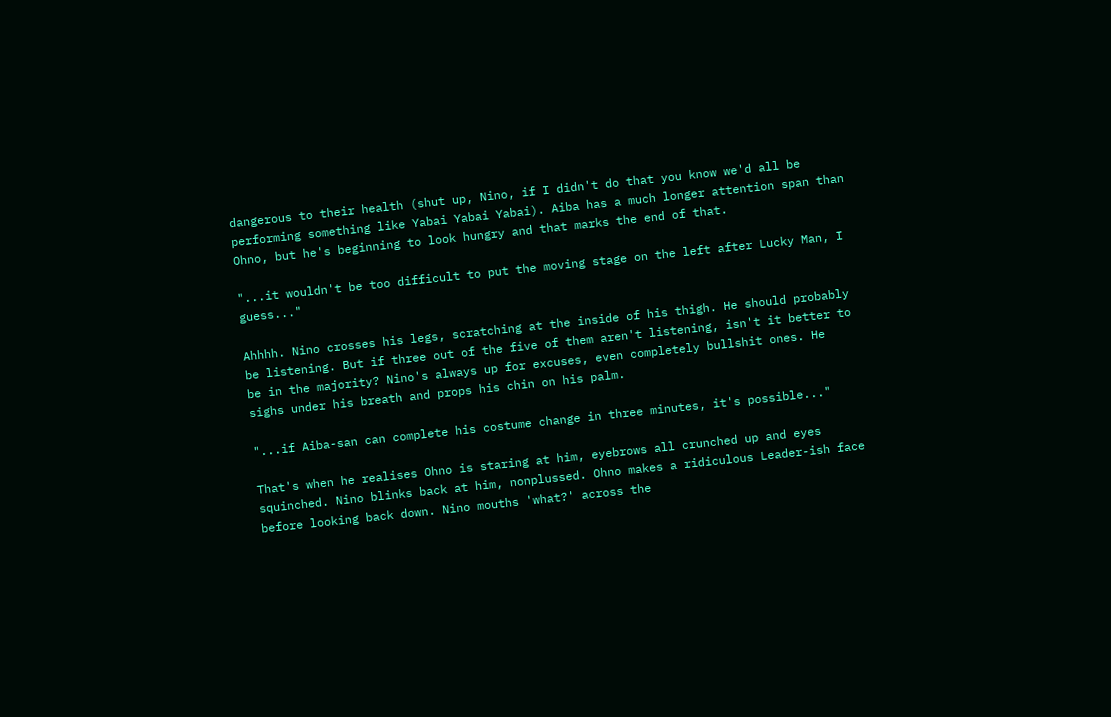dangerous to their health (shut up, Nino, if I didn't do that you know we'd all be performing something like Yabai Yabai Yabai). Aiba has a much longer attention span than Ohno, but he's beginning to look hungry and that marks the end of that.

"...it wouldn't be too difficult to put the moving stage on the left after Lucky Man, I guess..."

Ahhhh. Nino crosses his legs, scratching at the inside of his thigh. He should probably be listening. But if three out of the five of them aren't listening, isn't it better to be in the majority? Nino's always up for excuses, even completely bullshit ones. He sighs under his breath and props his chin on his palm.

"...if Aiba-san can complete his costume change in three minutes, it's possible..."

That's when he realises Ohno is staring at him, eyebrows all crunched up and eyes squinched. Nino blinks back at him, nonplussed. Ohno makes a ridiculous Leader-ish face before looking back down. Nino mouths 'what?' across the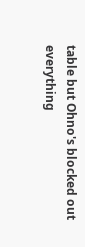table but Ohno's blocked out everything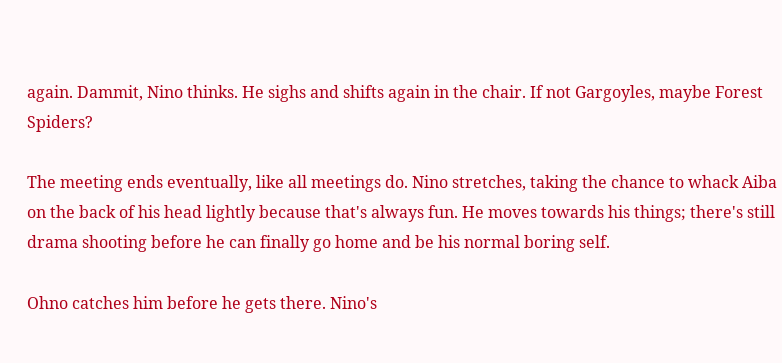again. Dammit, Nino thinks. He sighs and shifts again in the chair. If not Gargoyles, maybe Forest Spiders?

The meeting ends eventually, like all meetings do. Nino stretches, taking the chance to whack Aiba on the back of his head lightly because that's always fun. He moves towards his things; there's still drama shooting before he can finally go home and be his normal boring self.

Ohno catches him before he gets there. Nino's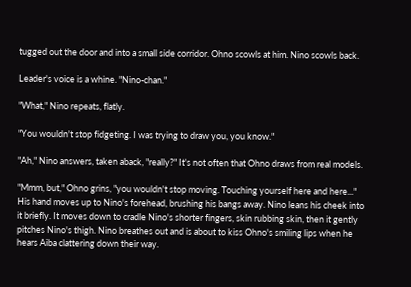tugged out the door and into a small side corridor. Ohno scowls at him. Nino scowls back.

Leader's voice is a whine. "Nino-chan."

"What," Nino repeats, flatly.

"You wouldn't stop fidgeting. I was trying to draw you, you know."

"Ah," Nino answers, taken aback, "really?" It's not often that Ohno draws from real models.

"Mmm, but," Ohno grins, "you wouldn't stop moving. Touching yourself here and here..." His hand moves up to Nino's forehead, brushing his bangs away. Nino leans his cheek into it briefly. It moves down to cradle Nino's shorter fingers, skin rubbing skin, then it gently pitches Nino's thigh. Nino breathes out and is about to kiss Ohno's smiling lips when he hears Aiba clattering down their way.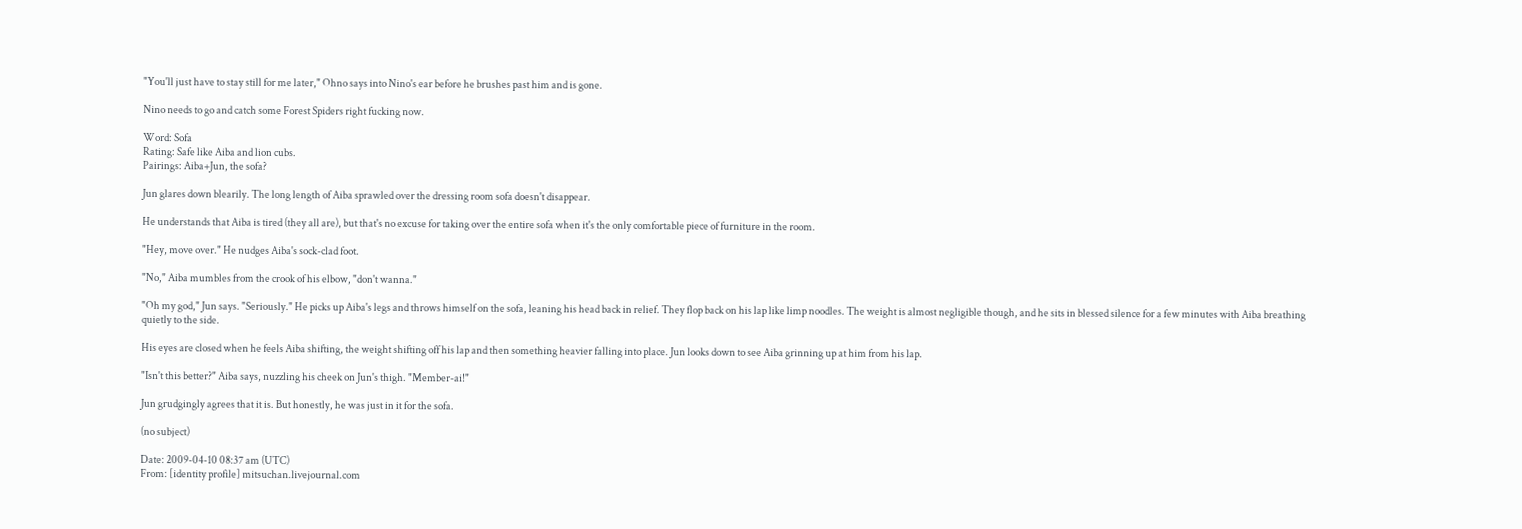"You'll just have to stay still for me later," Ohno says into Nino's ear before he brushes past him and is gone.

Nino needs to go and catch some Forest Spiders right fucking now.

Word: Sofa
Rating: Safe like Aiba and lion cubs.
Pairings: Aiba+Jun, the sofa?

Jun glares down blearily. The long length of Aiba sprawled over the dressing room sofa doesn't disappear.

He understands that Aiba is tired (they all are), but that's no excuse for taking over the entire sofa when it's the only comfortable piece of furniture in the room.

"Hey, move over." He nudges Aiba's sock-clad foot.

"No," Aiba mumbles from the crook of his elbow, "don't wanna."

"Oh my god," Jun says. "Seriously." He picks up Aiba's legs and throws himself on the sofa, leaning his head back in relief. They flop back on his lap like limp noodles. The weight is almost negligible though, and he sits in blessed silence for a few minutes with Aiba breathing quietly to the side.

His eyes are closed when he feels Aiba shifting, the weight shifting off his lap and then something heavier falling into place. Jun looks down to see Aiba grinning up at him from his lap.

"Isn't this better?" Aiba says, nuzzling his cheek on Jun's thigh. "Member-ai!"

Jun grudgingly agrees that it is. But honestly, he was just in it for the sofa.

(no subject)

Date: 2009-04-10 08:37 am (UTC)
From: [identity profile] mitsuchan.livejournal.com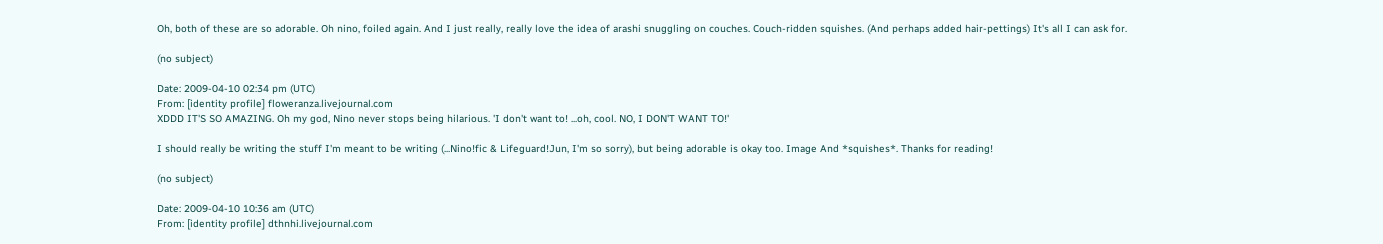Oh, both of these are so adorable. Oh nino, foiled again. And I just really, really love the idea of arashi snuggling on couches. Couch-ridden squishes. (And perhaps added hair-pettings) It's all I can ask for.

(no subject)

Date: 2009-04-10 02:34 pm (UTC)
From: [identity profile] floweranza.livejournal.com
XDDD IT'S SO AMAZING. Oh my god, Nino never stops being hilarious. 'I don't want to! ...oh, cool. NO, I DON'T WANT TO!'

I should really be writing the stuff I'm meant to be writing (...Nino!fic & Lifeguard!Jun, I'm so sorry), but being adorable is okay too. Image And *squishes*. Thanks for reading!

(no subject)

Date: 2009-04-10 10:36 am (UTC)
From: [identity profile] dthnhi.livejournal.com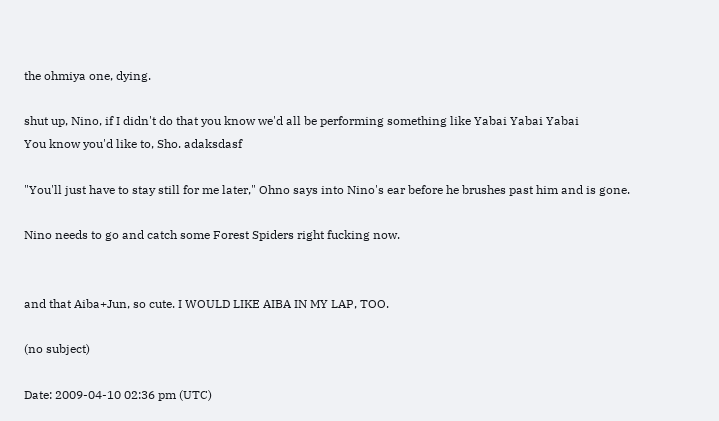the ohmiya one, dying.

shut up, Nino, if I didn't do that you know we'd all be performing something like Yabai Yabai Yabai
You know you'd like to, Sho. adaksdasf

"You'll just have to stay still for me later," Ohno says into Nino's ear before he brushes past him and is gone.

Nino needs to go and catch some Forest Spiders right fucking now.


and that Aiba+Jun, so cute. I WOULD LIKE AIBA IN MY LAP, TOO.

(no subject)

Date: 2009-04-10 02:36 pm (UTC)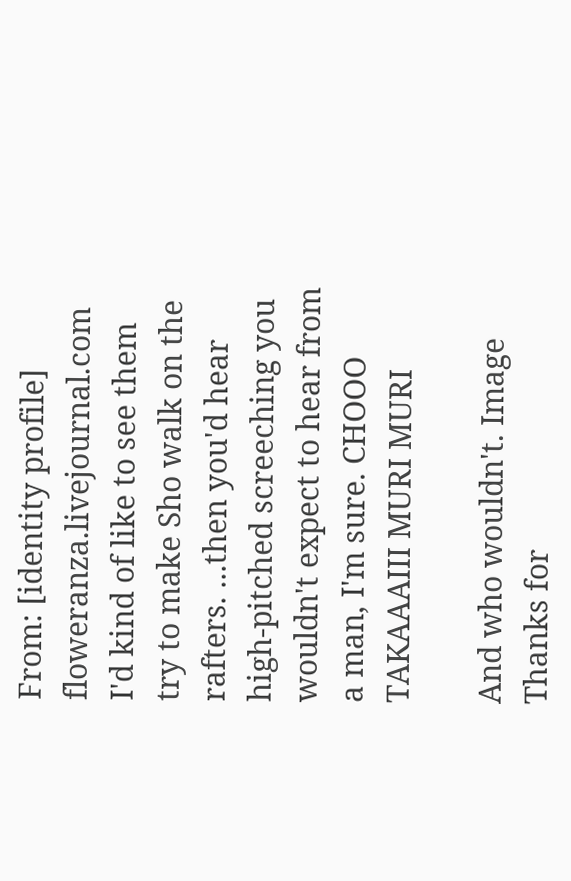From: [identity profile] floweranza.livejournal.com
I'd kind of like to see them try to make Sho walk on the rafters. ...then you'd hear high-pitched screeching you wouldn't expect to hear from a man, I'm sure. CHOOO TAKAAAIII MURI MURI

And who wouldn't. Image Thanks for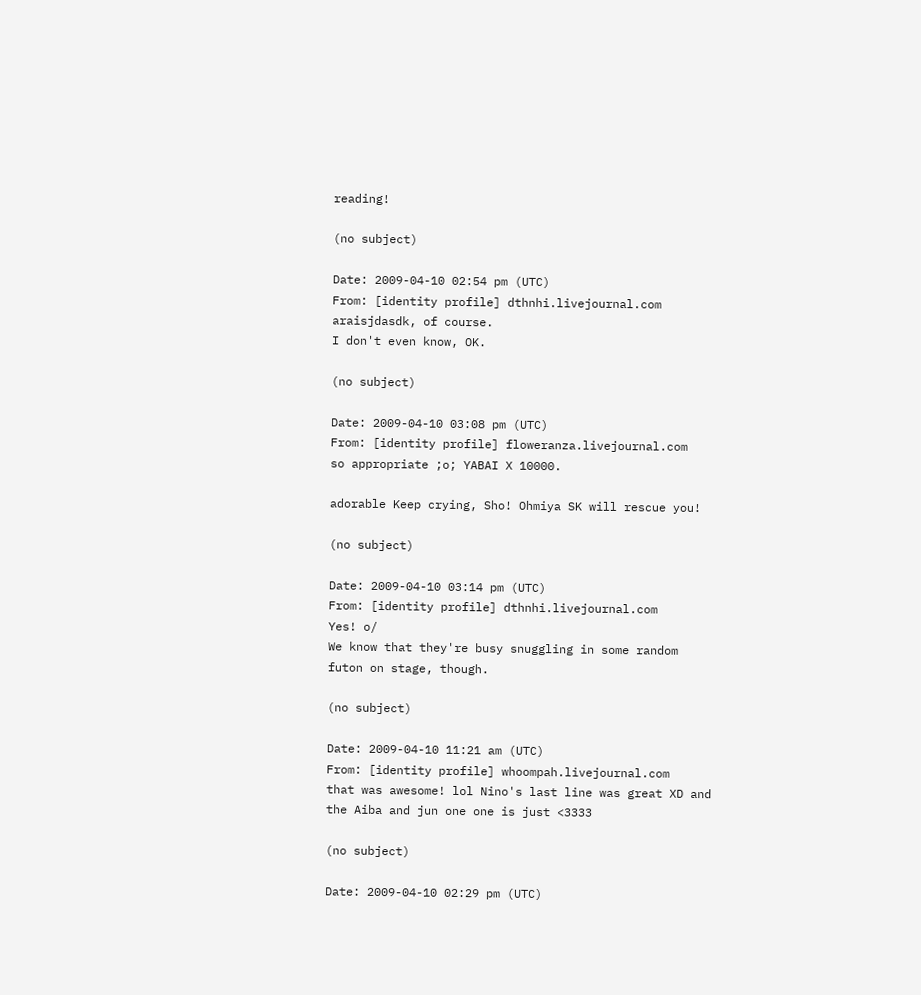reading!

(no subject)

Date: 2009-04-10 02:54 pm (UTC)
From: [identity profile] dthnhi.livejournal.com
araisjdasdk, of course.
I don't even know, OK.

(no subject)

Date: 2009-04-10 03:08 pm (UTC)
From: [identity profile] floweranza.livejournal.com
so appropriate ;o; YABAI X 10000.

adorable Keep crying, Sho! Ohmiya SK will rescue you!

(no subject)

Date: 2009-04-10 03:14 pm (UTC)
From: [identity profile] dthnhi.livejournal.com
Yes! o/
We know that they're busy snuggling in some random futon on stage, though.

(no subject)

Date: 2009-04-10 11:21 am (UTC)
From: [identity profile] whoompah.livejournal.com
that was awesome! lol Nino's last line was great XD and the Aiba and jun one one is just <3333

(no subject)

Date: 2009-04-10 02:29 pm (UTC)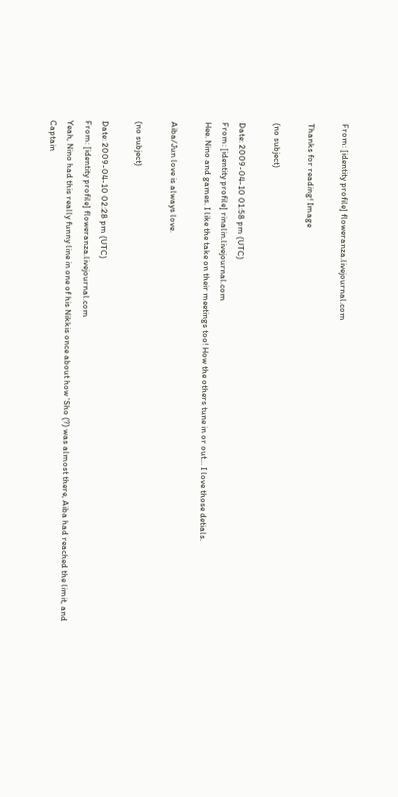From: [identity profile] floweranza.livejournal.com

Thanks for reading! Image

(no subject)

Date: 2009-04-10 01:58 pm (UTC)
From: [identity profile] rinalin.livejournal.com
Hee. Nino and games. I like the take on their meetings too! How the others tune in or out... I love those detials.

Aiba/Jun love is always love.

(no subject)

Date: 2009-04-10 02:28 pm (UTC)
From: [identity profile] floweranza.livejournal.com
Yeah, Nino had this really funny line in one of his Nikkis once about how 'Sho (?) was almost there, Aiba had reached the limit, and Captain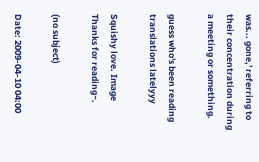was... gone,' referring to their concentration during a meeting or something.

guess who's been reading translations latelyyy

Squishy love. Image Thanks for reading~.

(no subject)

Date: 2009-04-10 04:00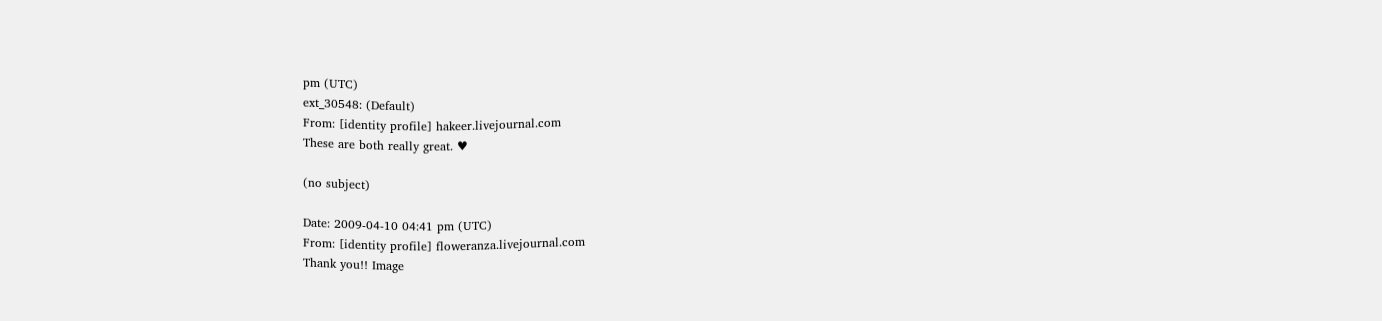pm (UTC)
ext_30548: (Default)
From: [identity profile] hakeer.livejournal.com
These are both really great. ♥

(no subject)

Date: 2009-04-10 04:41 pm (UTC)
From: [identity profile] floweranza.livejournal.com
Thank you!! Image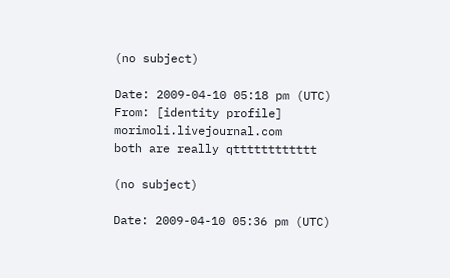(no subject)

Date: 2009-04-10 05:18 pm (UTC)
From: [identity profile] morimoli.livejournal.com
both are really qtttttttttttt

(no subject)

Date: 2009-04-10 05:36 pm (UTC)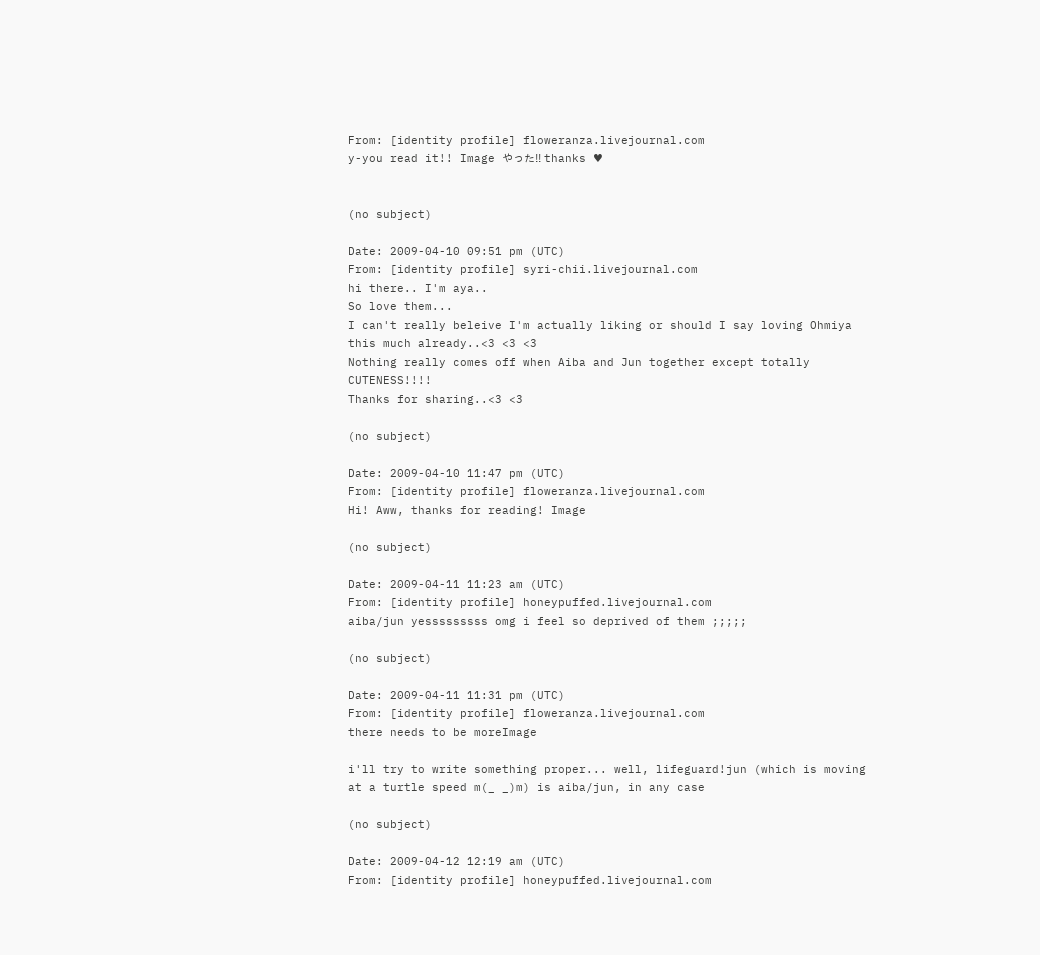From: [identity profile] floweranza.livejournal.com
y-you read it!! Image やった!! thanks ♥


(no subject)

Date: 2009-04-10 09:51 pm (UTC)
From: [identity profile] syri-chii.livejournal.com
hi there.. I'm aya..
So love them...
I can't really beleive I'm actually liking or should I say loving Ohmiya this much already..<3 <3 <3
Nothing really comes off when Aiba and Jun together except totally CUTENESS!!!!
Thanks for sharing..<3 <3

(no subject)

Date: 2009-04-10 11:47 pm (UTC)
From: [identity profile] floweranza.livejournal.com
Hi! Aww, thanks for reading! Image

(no subject)

Date: 2009-04-11 11:23 am (UTC)
From: [identity profile] honeypuffed.livejournal.com
aiba/jun yesssssssss omg i feel so deprived of them ;;;;;

(no subject)

Date: 2009-04-11 11:31 pm (UTC)
From: [identity profile] floweranza.livejournal.com
there needs to be moreImage

i'll try to write something proper... well, lifeguard!jun (which is moving at a turtle speed m(_ _)m) is aiba/jun, in any case

(no subject)

Date: 2009-04-12 12:19 am (UTC)
From: [identity profile] honeypuffed.livejournal.com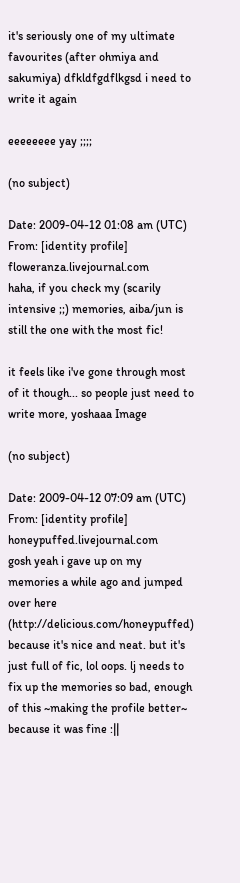it's seriously one of my ultimate favourites (after ohmiya and sakumiya) dfkldfgdflkgsd i need to write it again

eeeeeeee yay ;;;;

(no subject)

Date: 2009-04-12 01:08 am (UTC)
From: [identity profile] floweranza.livejournal.com
haha, if you check my (scarily intensive ;;) memories, aiba/jun is still the one with the most fic!

it feels like i've gone through most of it though... so people just need to write more, yoshaaa Image

(no subject)

Date: 2009-04-12 07:09 am (UTC)
From: [identity profile] honeypuffed.livejournal.com
gosh yeah i gave up on my memories a while ago and jumped over here (http://delicious.com/honeypuffed) because it's nice and neat. but it's just full of fic, lol oops. lj needs to fix up the memories so bad, enough of this ~making the profile better~ because it was fine :||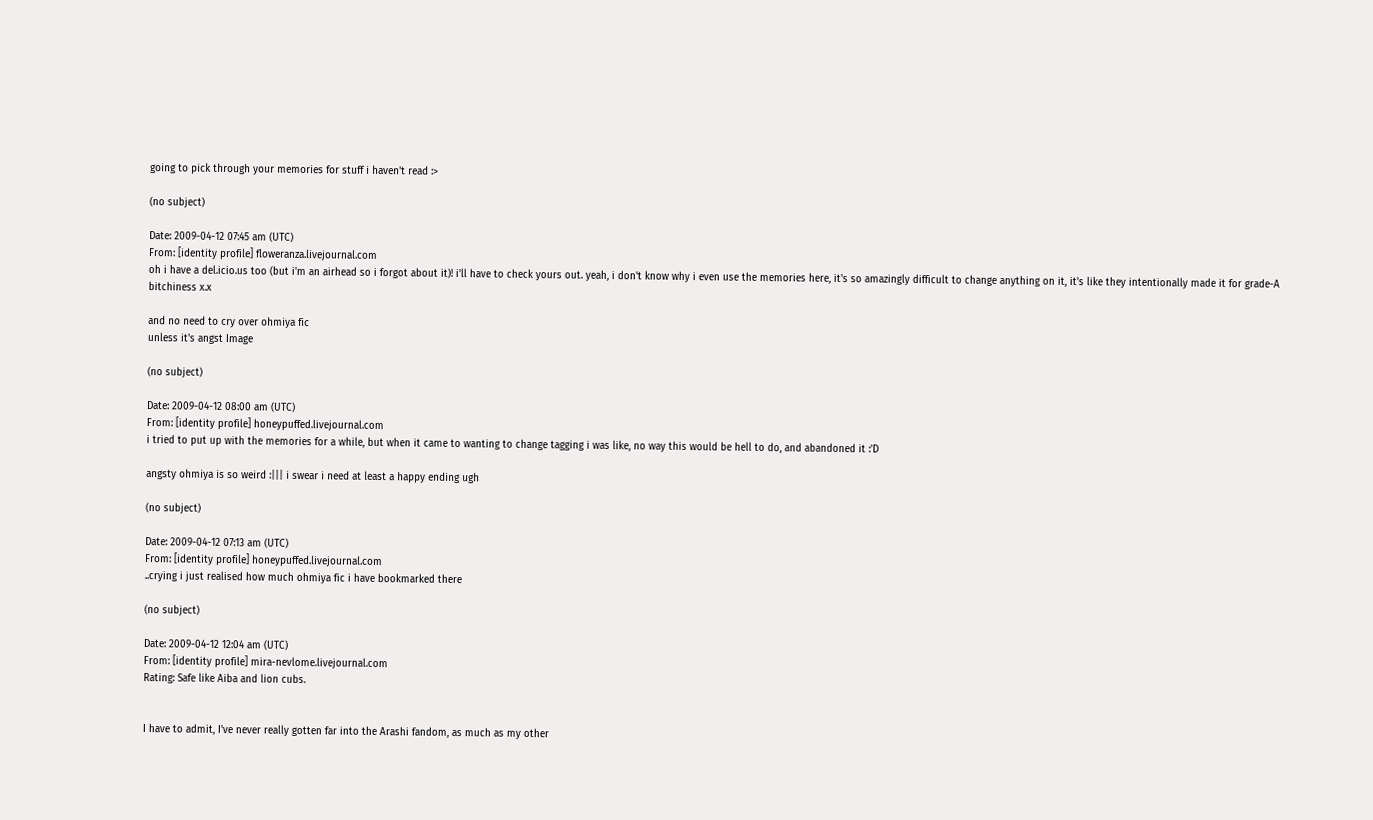going to pick through your memories for stuff i haven't read :>

(no subject)

Date: 2009-04-12 07:45 am (UTC)
From: [identity profile] floweranza.livejournal.com
oh i have a del.icio.us too (but i'm an airhead so i forgot about it)! i'll have to check yours out. yeah, i don't know why i even use the memories here, it's so amazingly difficult to change anything on it, it's like they intentionally made it for grade-A bitchiness x.x

and no need to cry over ohmiya fic
unless it's angst Image

(no subject)

Date: 2009-04-12 08:00 am (UTC)
From: [identity profile] honeypuffed.livejournal.com
i tried to put up with the memories for a while, but when it came to wanting to change tagging i was like, no way this would be hell to do, and abandoned it :'D

angsty ohmiya is so weird :||| i swear i need at least a happy ending ugh

(no subject)

Date: 2009-04-12 07:13 am (UTC)
From: [identity profile] honeypuffed.livejournal.com
..crying i just realised how much ohmiya fic i have bookmarked there

(no subject)

Date: 2009-04-12 12:04 am (UTC)
From: [identity profile] mira-nevlome.livejournal.com
Rating: Safe like Aiba and lion cubs.


I have to admit, I've never really gotten far into the Arashi fandom, as much as my other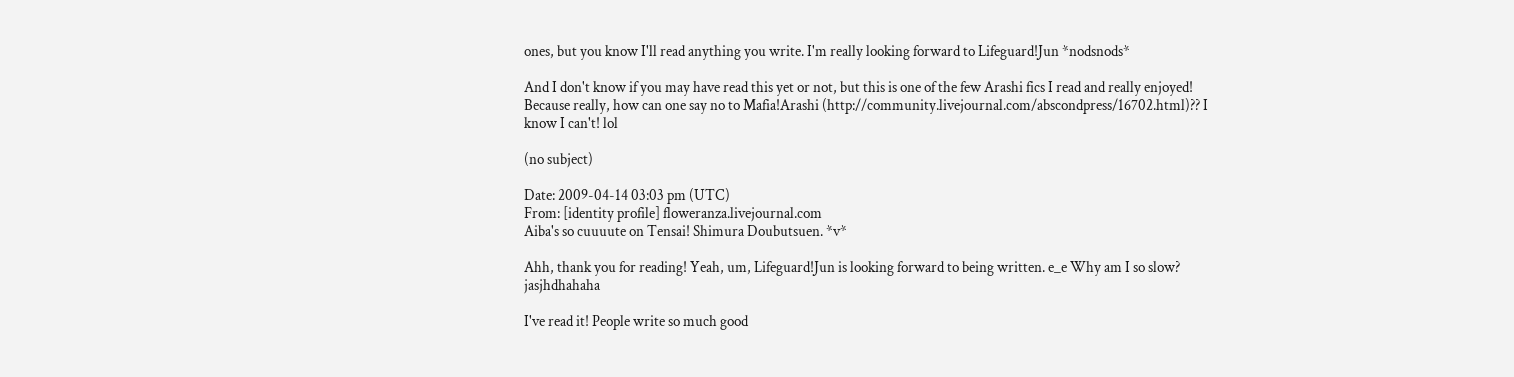ones, but you know I'll read anything you write. I'm really looking forward to Lifeguard!Jun *nodsnods*

And I don't know if you may have read this yet or not, but this is one of the few Arashi fics I read and really enjoyed! Because really, how can one say no to Mafia!Arashi (http://community.livejournal.com/abscondpress/16702.html)?? I know I can't! lol

(no subject)

Date: 2009-04-14 03:03 pm (UTC)
From: [identity profile] floweranza.livejournal.com
Aiba's so cuuuute on Tensai! Shimura Doubutsuen. *v*

Ahh, thank you for reading! Yeah, um, Lifeguard!Jun is looking forward to being written. e_e Why am I so slow? jasjhdhahaha

I've read it! People write so much good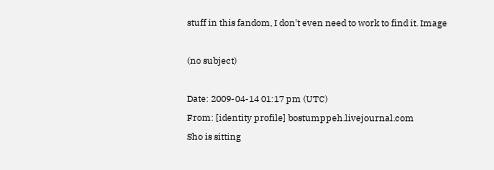stuff in this fandom, I don't even need to work to find it. Image

(no subject)

Date: 2009-04-14 01:17 pm (UTC)
From: [identity profile] bostumppeh.livejournal.com
Sho is sitting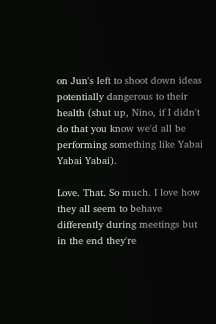on Jun's left to shoot down ideas potentially dangerous to their health (shut up, Nino, if I didn't do that you know we'd all be performing something like Yabai Yabai Yabai).

Love. That. So much. I love how they all seem to behave differently during meetings but in the end they're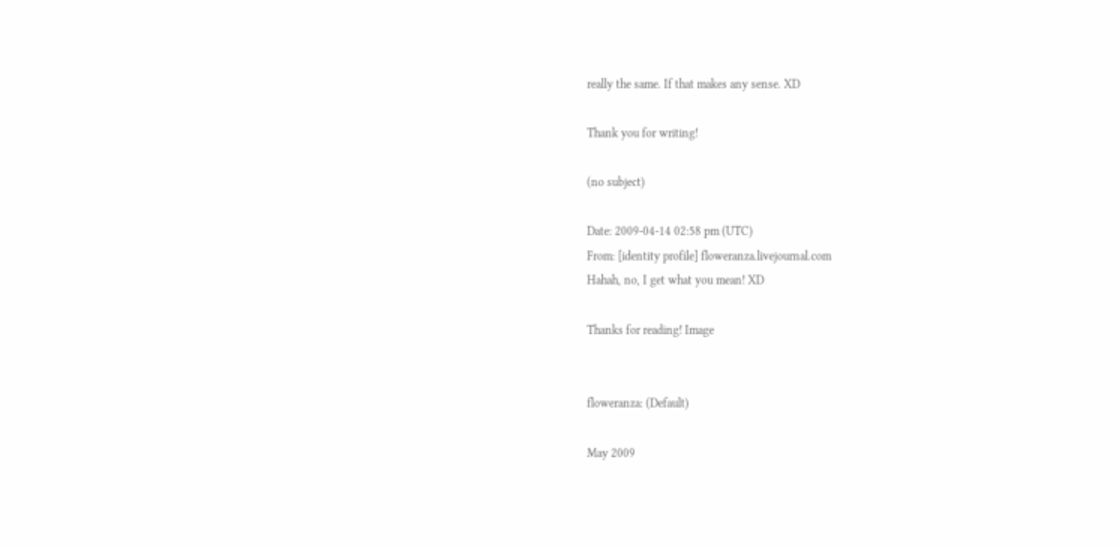really the same. If that makes any sense. XD

Thank you for writing!

(no subject)

Date: 2009-04-14 02:58 pm (UTC)
From: [identity profile] floweranza.livejournal.com
Hahah, no, I get what you mean! XD

Thanks for reading! Image


floweranza: (Default)

May 2009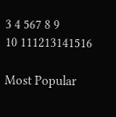3 4 567 8 9
10 111213141516

Most Popular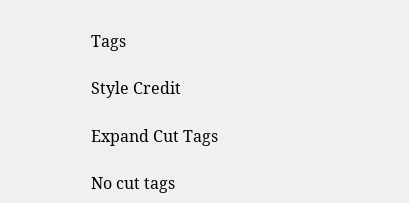Tags

Style Credit

Expand Cut Tags

No cut tags